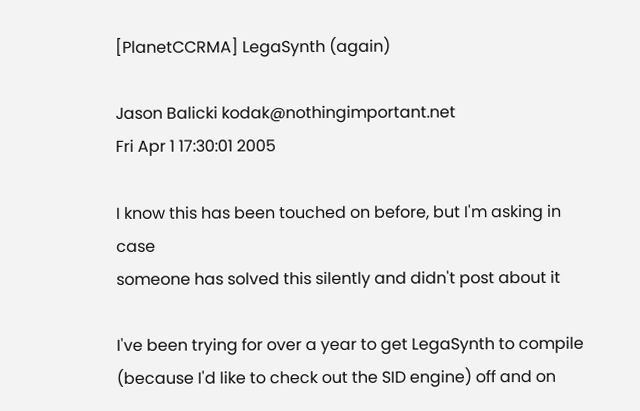[PlanetCCRMA] LegaSynth (again)

Jason Balicki kodak@nothingimportant.net
Fri Apr 1 17:30:01 2005

I know this has been touched on before, but I'm asking in case
someone has solved this silently and didn't post about it

I've been trying for over a year to get LegaSynth to compile
(because I'd like to check out the SID engine) off and on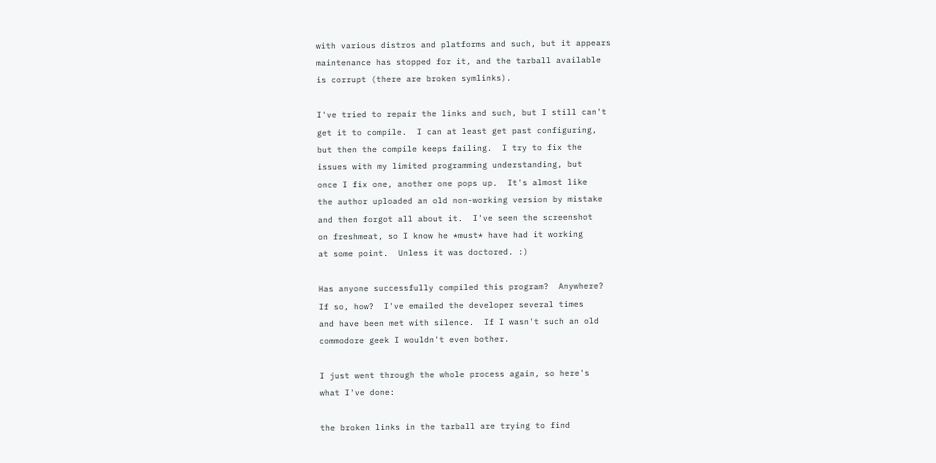with various distros and platforms and such, but it appears
maintenance has stopped for it, and the tarball available
is corrupt (there are broken symlinks).

I've tried to repair the links and such, but I still can't
get it to compile.  I can at least get past configuring,
but then the compile keeps failing.  I try to fix the
issues with my limited programming understanding, but
once I fix one, another one pops up.  It's almost like
the author uploaded an old non-working version by mistake
and then forgot all about it.  I've seen the screenshot
on freshmeat, so I know he *must* have had it working
at some point.  Unless it was doctored. :)

Has anyone successfully compiled this program?  Anywhere?
If so, how?  I've emailed the developer several times
and have been met with silence.  If I wasn't such an old
commodore geek I wouldn't even bother.

I just went through the whole process again, so here's
what I've done:

the broken links in the tarball are trying to find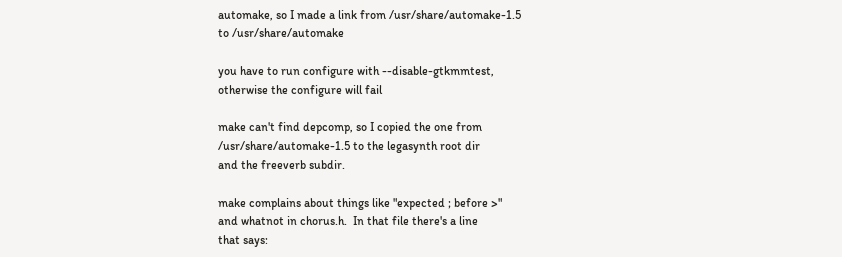automake, so I made a link from /usr/share/automake-1.5
to /usr/share/automake

you have to run configure with --disable-gtkmmtest,
otherwise the configure will fail

make can't find depcomp, so I copied the one from
/usr/share/automake-1.5 to the legasynth root dir
and the freeverb subdir.

make complains about things like "expected ; before >"
and whatnot in chorus.h.  In that file there's a line
that says: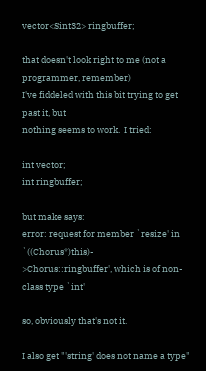vector<Sint32> ringbuffer;

that doesn't look right to me (not a programmer, remember)
I've fiddeled with this bit trying to get past it, but
nothing seems to work.  I tried:

int vector;
int ringbuffer;

but make says:
error: request for member `resize' in `((Chorus*)this)-
>Chorus::ringbuffer', which is of non-class type `int'

so, obviously that's not it.

I also get "'string' does not name a type"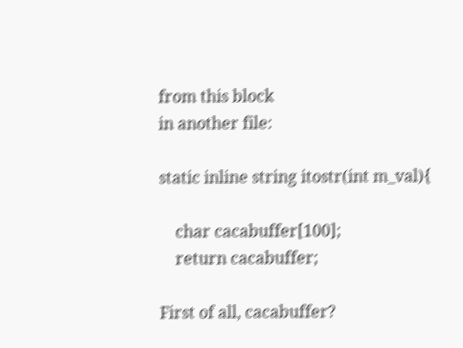from this block
in another file:

static inline string itostr(int m_val){

    char cacabuffer[100];
    return cacabuffer;

First of all, cacabuffer?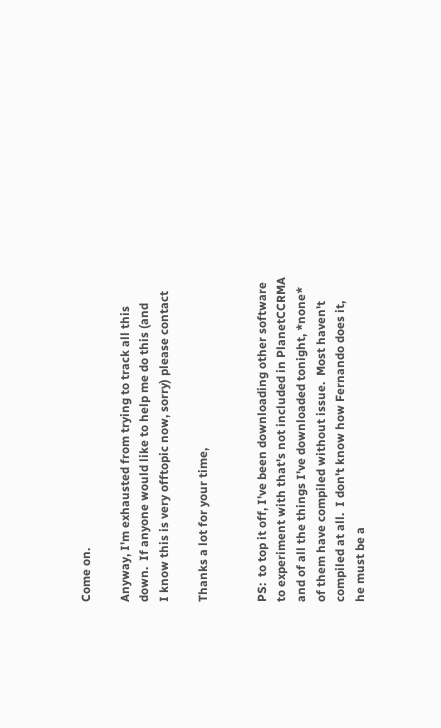Come on.

Anyway, I'm exhausted from trying to track all this
down.  If anyone would like to help me do this (and
I know this is very offtopic now, sorry) please contact

Thanks a lot for your time,


PS:  to top it off, I've been downloading other software
to experiment with that's not included in PlanetCCRMA
and of all the things I've downloaded tonight, *none*
of them have compiled without issue.  Most haven't
compiled at all.  I don't know how Fernando does it,
he must be a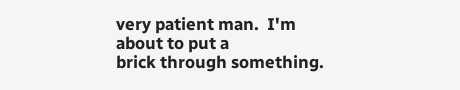very patient man.  I'm about to put a
brick through something.